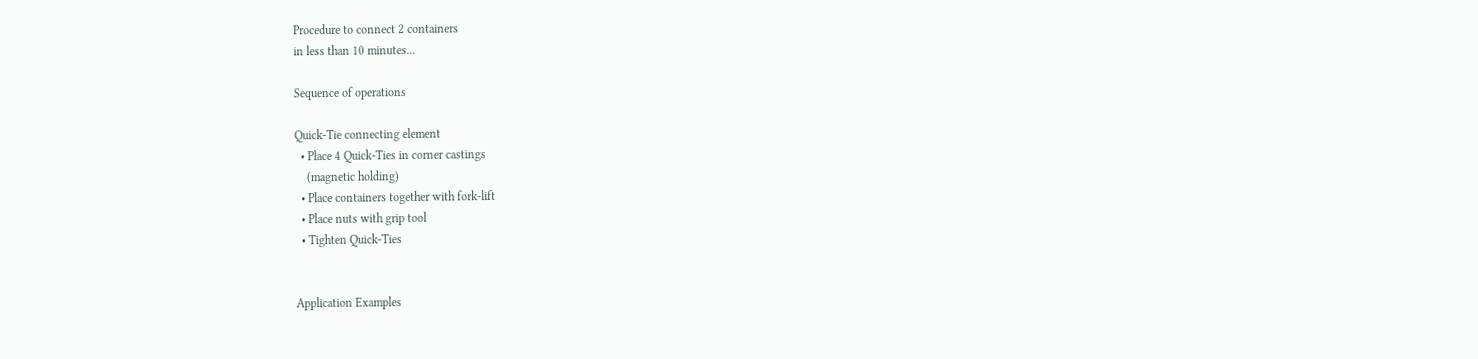Procedure to connect 2 containers
in less than 10 minutes...

Sequence of operations

Quick-Tie connecting element
  • Place 4 Quick-Ties in corner castings
    (magnetic holding)
  • Place containers together with fork-lift
  • Place nuts with grip tool
  • Tighten Quick-Ties


Application Examples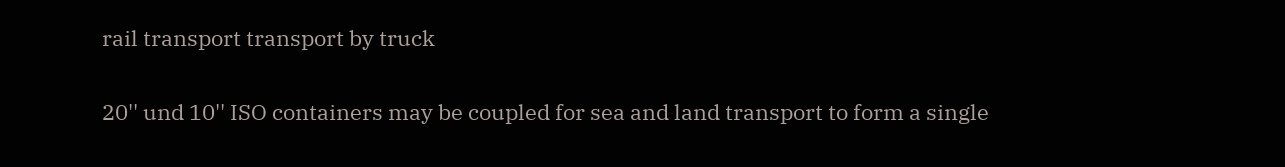rail transport transport by truck

20'' und 10'' ISO containers may be coupled for sea and land transport to form a single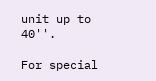unit up to 40''.

For special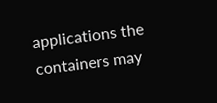applications the containers may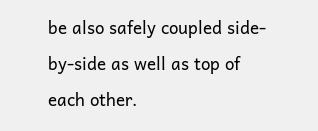be also safely coupled side-by-side as well as top of each other.